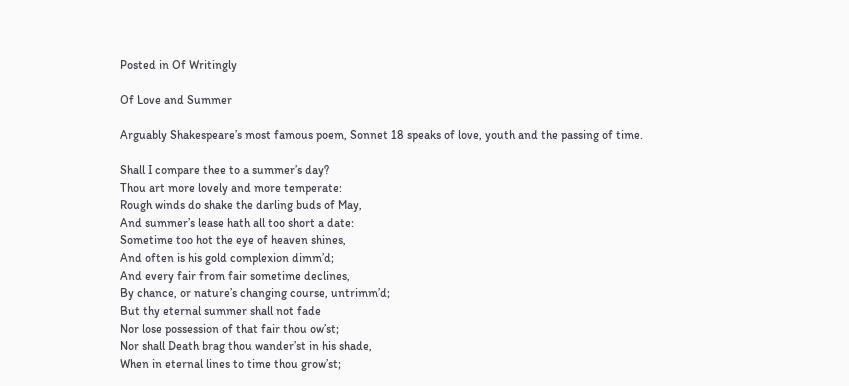Posted in Of Writingly

Of Love and Summer

Arguably Shakespeare’s most famous poem, Sonnet 18 speaks of love, youth and the passing of time.

Shall I compare thee to a summer’s day?
Thou art more lovely and more temperate:
Rough winds do shake the darling buds of May,
And summer’s lease hath all too short a date:
Sometime too hot the eye of heaven shines,
And often is his gold complexion dimm’d;
And every fair from fair sometime declines,
By chance, or nature’s changing course, untrimm’d;
But thy eternal summer shall not fade
Nor lose possession of that fair thou ow’st;
Nor shall Death brag thou wander’st in his shade,
When in eternal lines to time thou grow’st;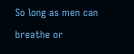So long as men can breathe or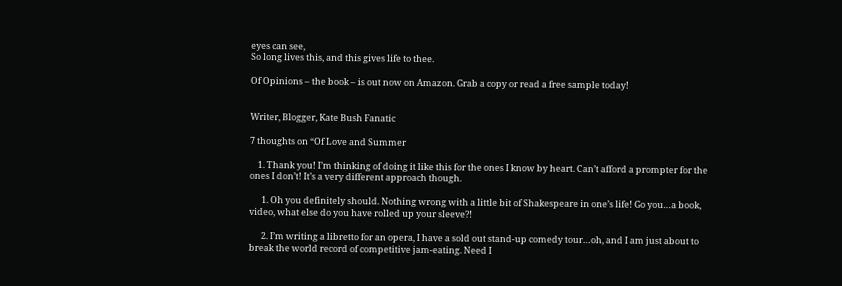eyes can see,
So long lives this, and this gives life to thee.

Of Opinions – the book – is out now on Amazon. Grab a copy or read a free sample today!


Writer, Blogger, Kate Bush Fanatic

7 thoughts on “Of Love and Summer

    1. Thank you! I’m thinking of doing it like this for the ones I know by heart. Can’t afford a prompter for the ones I don’t! It’s a very different approach though.

      1. Oh you definitely should. Nothing wrong with a little bit of Shakespeare in one’s life! Go you…a book, video, what else do you have rolled up your sleeve?!

      2. I’m writing a libretto for an opera, I have a sold out stand-up comedy tour…oh, and I am just about to break the world record of competitive jam-eating. Need I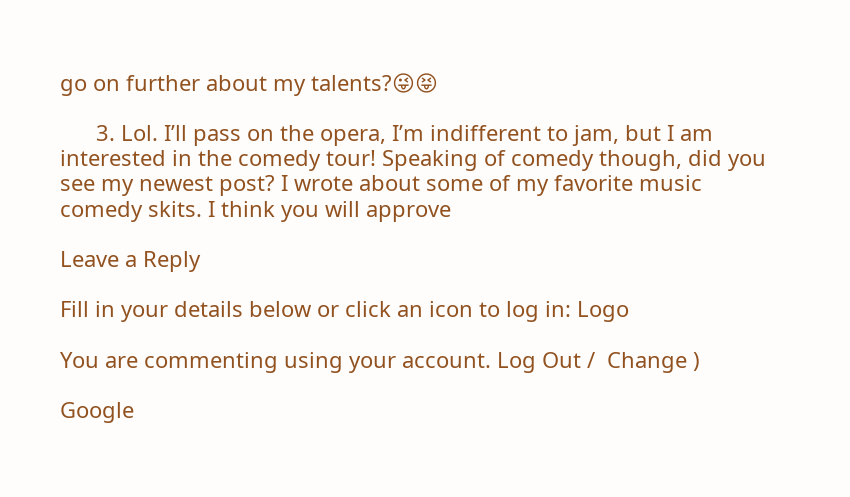go on further about my talents?😜😝

      3. Lol. I’ll pass on the opera, I’m indifferent to jam, but I am interested in the comedy tour! Speaking of comedy though, did you see my newest post? I wrote about some of my favorite music comedy skits. I think you will approve

Leave a Reply

Fill in your details below or click an icon to log in: Logo

You are commenting using your account. Log Out /  Change )

Google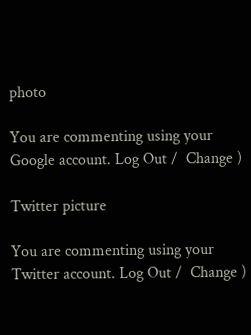photo

You are commenting using your Google account. Log Out /  Change )

Twitter picture

You are commenting using your Twitter account. Log Out /  Change )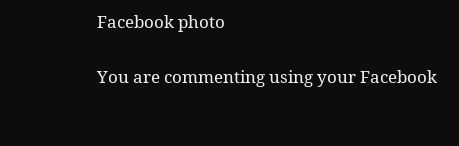Facebook photo

You are commenting using your Facebook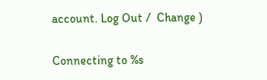account. Log Out /  Change )

Connecting to %s